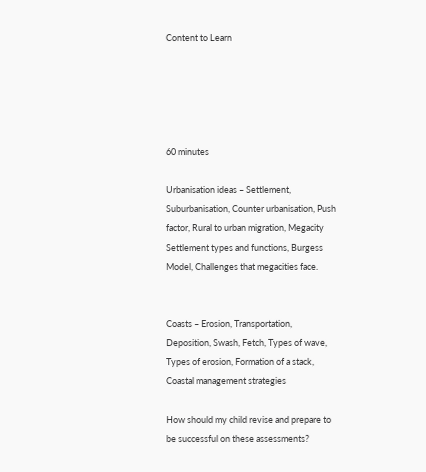Content to Learn





60 minutes

Urbanisation ideas – Settlement,  Suburbanisation, Counter urbanisation, Push factor, Rural to urban migration, Megacity Settlement types and functions, Burgess Model, Challenges that megacities face.


Coasts – Erosion, Transportation, Deposition, Swash, Fetch, Types of wave, Types of erosion, Formation of a stack, Coastal management strategies

How should my child revise and prepare to be successful on these assessments?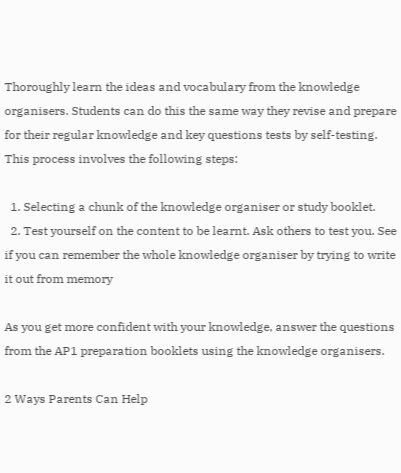Thoroughly learn the ideas and vocabulary from the knowledge organisers. Students can do this the same way they revise and prepare for their regular knowledge and key questions tests by self-testing. This process involves the following steps:

  1. Selecting a chunk of the knowledge organiser or study booklet.
  2. Test yourself on the content to be learnt. Ask others to test you. See if you can remember the whole knowledge organiser by trying to write it out from memory

As you get more confident with your knowledge, answer the questions from the AP1 preparation booklets using the knowledge organisers.

2 Ways Parents Can Help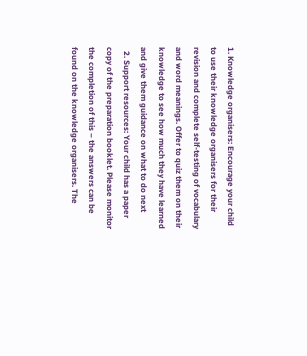1. Knowledge organisers: Encourage your child to use their knowledge organisers for their revision and complete self-testing of vocabulary and word meanings. Offer to quiz them on their knowledge to see how much they have learned and give them guidance on what to do next
  2. Support resources: Your child has a paper copy of the preparation booklet. Please monitor the completion of this – the answers can be found on the knowledge organisers. The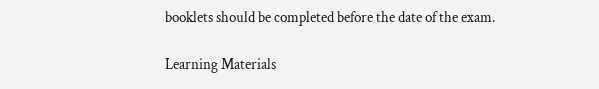booklets should be completed before the date of the exam.

Learning Materials